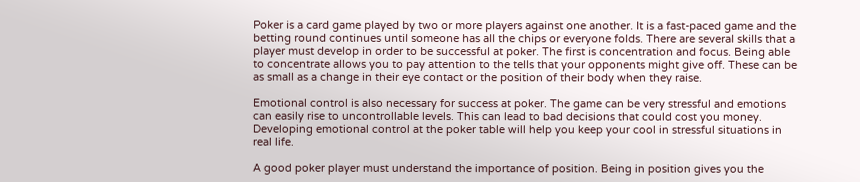Poker is a card game played by two or more players against one another. It is a fast-paced game and the betting round continues until someone has all the chips or everyone folds. There are several skills that a player must develop in order to be successful at poker. The first is concentration and focus. Being able to concentrate allows you to pay attention to the tells that your opponents might give off. These can be as small as a change in their eye contact or the position of their body when they raise.

Emotional control is also necessary for success at poker. The game can be very stressful and emotions can easily rise to uncontrollable levels. This can lead to bad decisions that could cost you money. Developing emotional control at the poker table will help you keep your cool in stressful situations in real life.

A good poker player must understand the importance of position. Being in position gives you the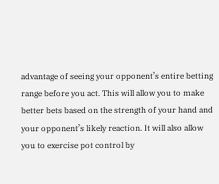advantage of seeing your opponent’s entire betting range before you act. This will allow you to make better bets based on the strength of your hand and your opponent’s likely reaction. It will also allow you to exercise pot control by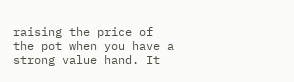raising the price of the pot when you have a strong value hand. It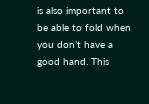is also important to be able to fold when you don’t have a good hand. This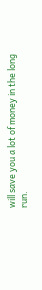will save you a lot of money in the long run.